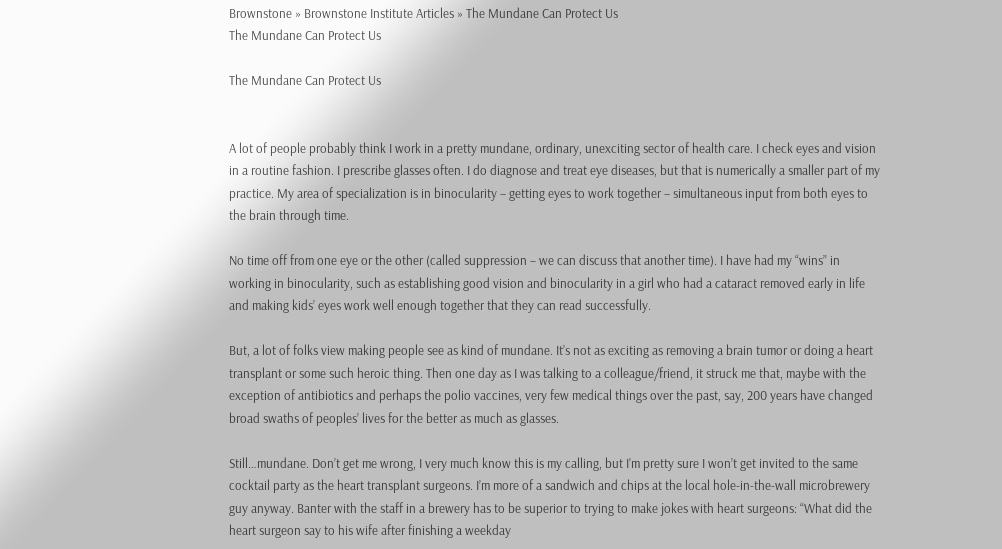Brownstone » Brownstone Institute Articles » The Mundane Can Protect Us
The Mundane Can Protect Us

The Mundane Can Protect Us


A lot of people probably think I work in a pretty mundane, ordinary, unexciting sector of health care. I check eyes and vision in a routine fashion. I prescribe glasses often. I do diagnose and treat eye diseases, but that is numerically a smaller part of my practice. My area of specialization is in binocularity – getting eyes to work together – simultaneous input from both eyes to the brain through time.

No time off from one eye or the other (called suppression – we can discuss that another time). I have had my “wins” in working in binocularity, such as establishing good vision and binocularity in a girl who had a cataract removed early in life and making kids’ eyes work well enough together that they can read successfully.

But, a lot of folks view making people see as kind of mundane. It’s not as exciting as removing a brain tumor or doing a heart transplant or some such heroic thing. Then one day as I was talking to a colleague/friend, it struck me that, maybe with the exception of antibiotics and perhaps the polio vaccines, very few medical things over the past, say, 200 years have changed broad swaths of peoples’ lives for the better as much as glasses.

Still…mundane. Don’t get me wrong, I very much know this is my calling, but I’m pretty sure I won’t get invited to the same cocktail party as the heart transplant surgeons. I’m more of a sandwich and chips at the local hole-in-the-wall microbrewery guy anyway. Banter with the staff in a brewery has to be superior to trying to make jokes with heart surgeons: “What did the heart surgeon say to his wife after finishing a weekday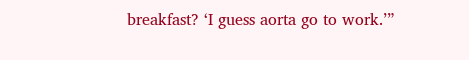breakfast? ‘I guess aorta go to work.’”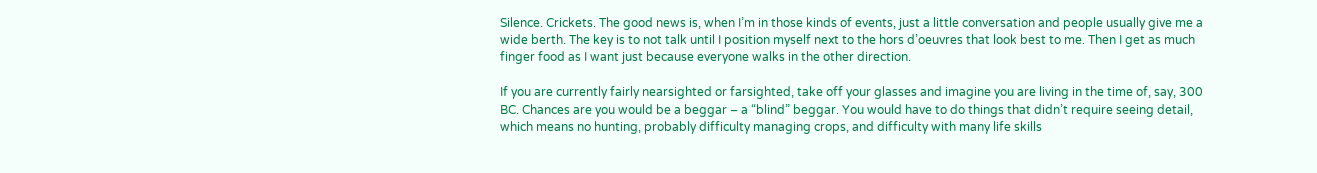Silence. Crickets. The good news is, when I’m in those kinds of events, just a little conversation and people usually give me a wide berth. The key is to not talk until I position myself next to the hors d’oeuvres that look best to me. Then I get as much finger food as I want just because everyone walks in the other direction.

If you are currently fairly nearsighted or farsighted, take off your glasses and imagine you are living in the time of, say, 300 BC. Chances are you would be a beggar – a “blind” beggar. You would have to do things that didn’t require seeing detail, which means no hunting, probably difficulty managing crops, and difficulty with many life skills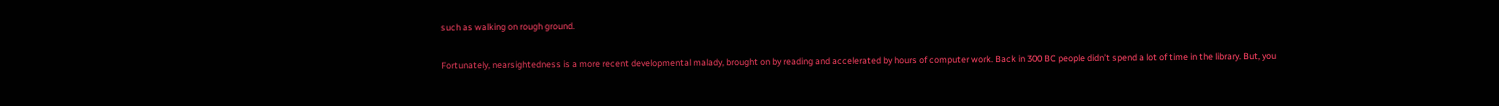such as walking on rough ground.

Fortunately, nearsightedness is a more recent developmental malady, brought on by reading and accelerated by hours of computer work. Back in 300 BC people didn’t spend a lot of time in the library. But, you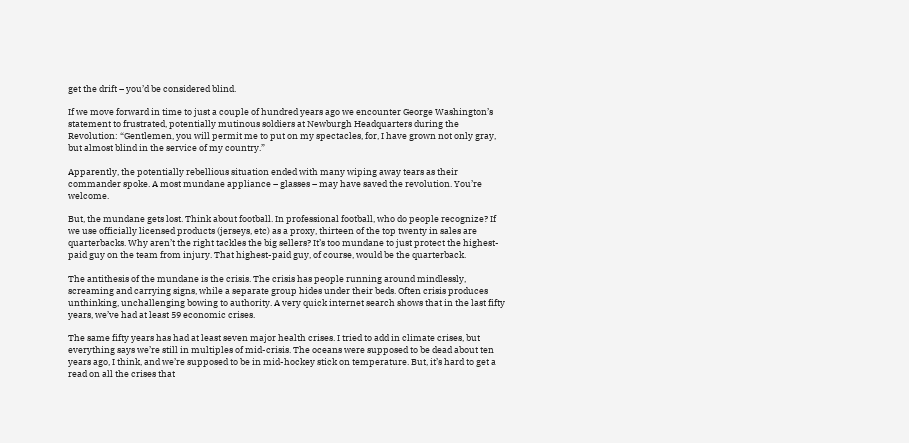get the drift – you’d be considered blind.

If we move forward in time to just a couple of hundred years ago we encounter George Washington’s statement to frustrated, potentially mutinous soldiers at Newburgh Headquarters during the Revolution: “Gentlemen, you will permit me to put on my spectacles, for, I have grown not only gray, but almost blind in the service of my country.”

Apparently, the potentially rebellious situation ended with many wiping away tears as their commander spoke. A most mundane appliance – glasses – may have saved the revolution. You’re welcome.

But, the mundane gets lost. Think about football. In professional football, who do people recognize? If we use officially licensed products (jerseys, etc) as a proxy, thirteen of the top twenty in sales are quarterbacks. Why aren’t the right tackles the big sellers? It’s too mundane to just protect the highest-paid guy on the team from injury. That highest-paid guy, of course, would be the quarterback.

The antithesis of the mundane is the crisis. The crisis has people running around mindlessly, screaming and carrying signs, while a separate group hides under their beds. Often crisis produces unthinking, unchallenging bowing to authority. A very quick internet search shows that in the last fifty years, we’ve had at least 59 economic crises.

The same fifty years has had at least seven major health crises. I tried to add in climate crises, but everything says we’re still in multiples of mid-crisis. The oceans were supposed to be dead about ten years ago, I think, and we’re supposed to be in mid-hockey stick on temperature. But, it’s hard to get a read on all the crises that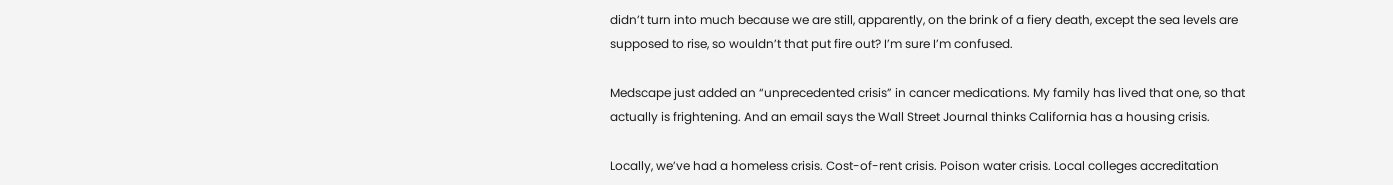didn’t turn into much because we are still, apparently, on the brink of a fiery death, except the sea levels are supposed to rise, so wouldn’t that put fire out? I’m sure I’m confused.

Medscape just added an “unprecedented crisis” in cancer medications. My family has lived that one, so that actually is frightening. And an email says the Wall Street Journal thinks California has a housing crisis.

Locally, we’ve had a homeless crisis. Cost-of-rent crisis. Poison water crisis. Local colleges accreditation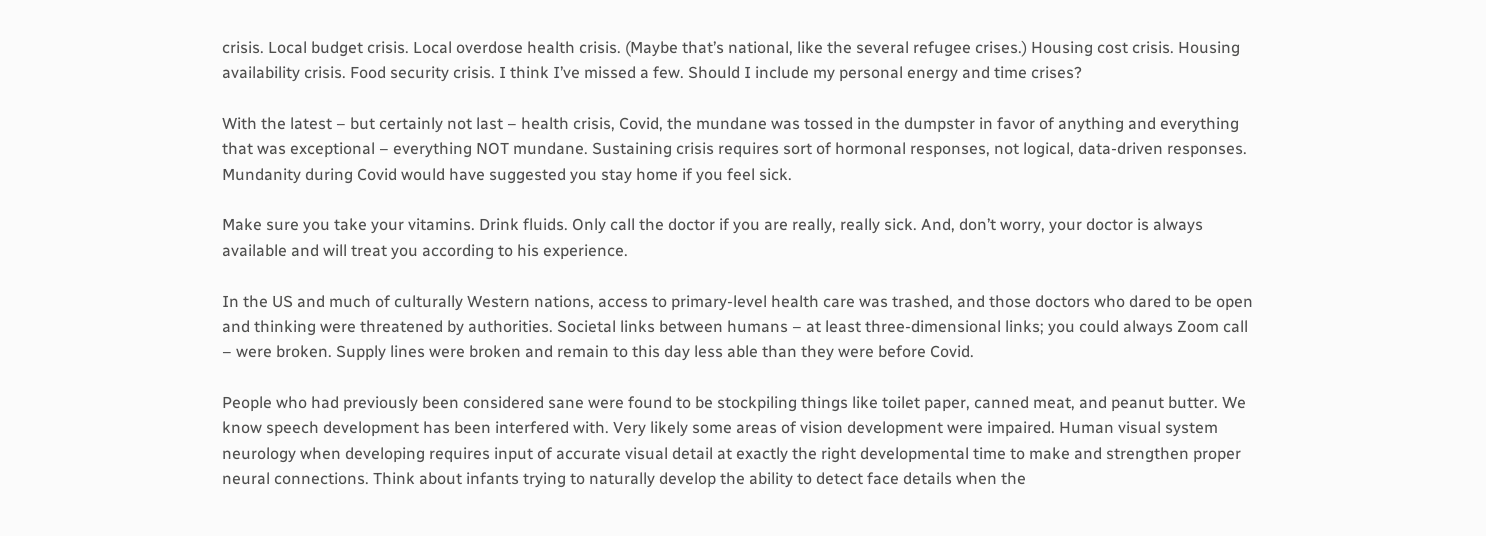crisis. Local budget crisis. Local overdose health crisis. (Maybe that’s national, like the several refugee crises.) Housing cost crisis. Housing availability crisis. Food security crisis. I think I’ve missed a few. Should I include my personal energy and time crises?

With the latest – but certainly not last – health crisis, Covid, the mundane was tossed in the dumpster in favor of anything and everything that was exceptional – everything NOT mundane. Sustaining crisis requires sort of hormonal responses, not logical, data-driven responses. Mundanity during Covid would have suggested you stay home if you feel sick.

Make sure you take your vitamins. Drink fluids. Only call the doctor if you are really, really sick. And, don’t worry, your doctor is always available and will treat you according to his experience.

In the US and much of culturally Western nations, access to primary-level health care was trashed, and those doctors who dared to be open and thinking were threatened by authorities. Societal links between humans – at least three-dimensional links; you could always Zoom call – were broken. Supply lines were broken and remain to this day less able than they were before Covid.

People who had previously been considered sane were found to be stockpiling things like toilet paper, canned meat, and peanut butter. We know speech development has been interfered with. Very likely some areas of vision development were impaired. Human visual system neurology when developing requires input of accurate visual detail at exactly the right developmental time to make and strengthen proper neural connections. Think about infants trying to naturally develop the ability to detect face details when the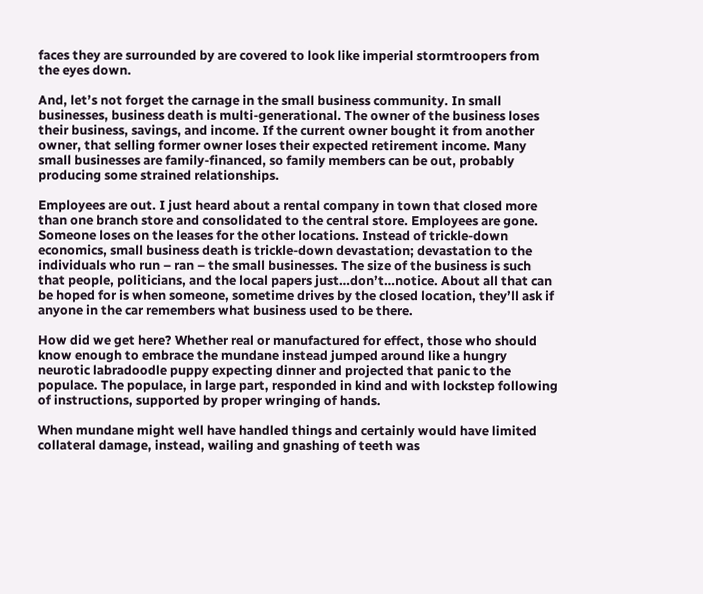faces they are surrounded by are covered to look like imperial stormtroopers from the eyes down.

And, let’s not forget the carnage in the small business community. In small businesses, business death is multi-generational. The owner of the business loses their business, savings, and income. If the current owner bought it from another owner, that selling former owner loses their expected retirement income. Many small businesses are family-financed, so family members can be out, probably producing some strained relationships.

Employees are out. I just heard about a rental company in town that closed more than one branch store and consolidated to the central store. Employees are gone. Someone loses on the leases for the other locations. Instead of trickle-down economics, small business death is trickle-down devastation; devastation to the individuals who run – ran – the small businesses. The size of the business is such that people, politicians, and the local papers just…don’t…notice. About all that can be hoped for is when someone, sometime drives by the closed location, they’ll ask if anyone in the car remembers what business used to be there.

How did we get here? Whether real or manufactured for effect, those who should know enough to embrace the mundane instead jumped around like a hungry neurotic labradoodle puppy expecting dinner and projected that panic to the populace. The populace, in large part, responded in kind and with lockstep following of instructions, supported by proper wringing of hands.

When mundane might well have handled things and certainly would have limited collateral damage, instead, wailing and gnashing of teeth was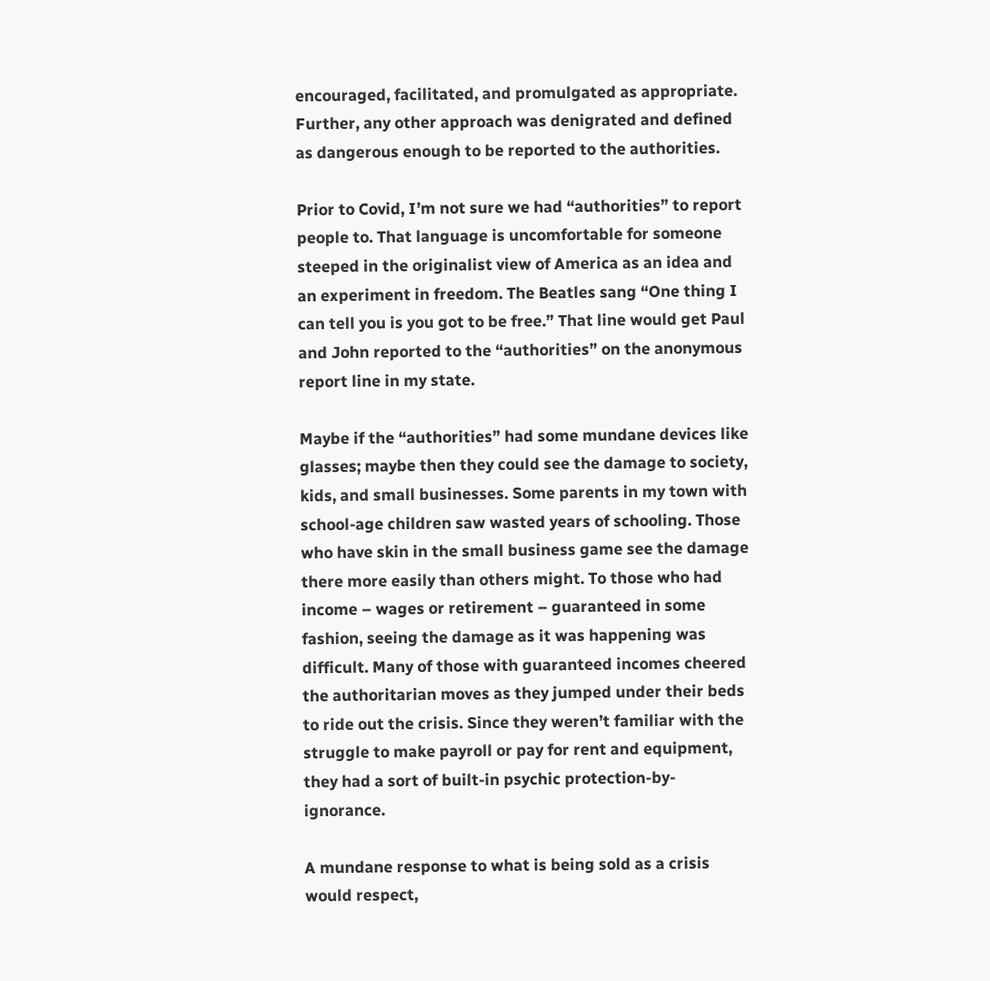encouraged, facilitated, and promulgated as appropriate. Further, any other approach was denigrated and defined as dangerous enough to be reported to the authorities.

Prior to Covid, I’m not sure we had “authorities” to report people to. That language is uncomfortable for someone steeped in the originalist view of America as an idea and an experiment in freedom. The Beatles sang “One thing I can tell you is you got to be free.” That line would get Paul and John reported to the “authorities” on the anonymous report line in my state.

Maybe if the “authorities” had some mundane devices like glasses; maybe then they could see the damage to society, kids, and small businesses. Some parents in my town with school-age children saw wasted years of schooling. Those who have skin in the small business game see the damage there more easily than others might. To those who had income – wages or retirement – guaranteed in some fashion, seeing the damage as it was happening was difficult. Many of those with guaranteed incomes cheered the authoritarian moves as they jumped under their beds to ride out the crisis. Since they weren’t familiar with the struggle to make payroll or pay for rent and equipment, they had a sort of built-in psychic protection-by-ignorance.

A mundane response to what is being sold as a crisis would respect,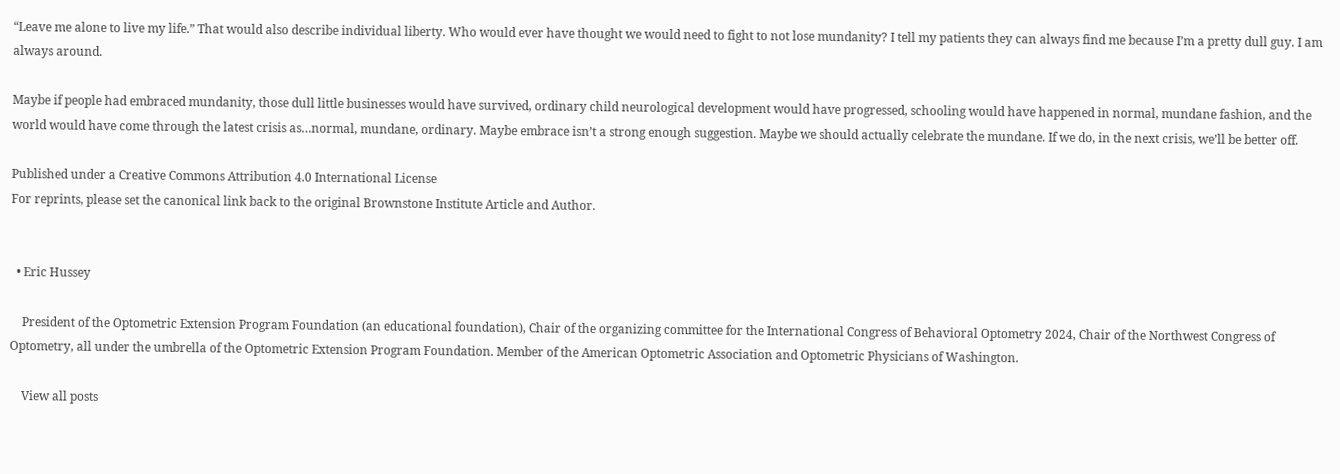“Leave me alone to live my life.” That would also describe individual liberty. Who would ever have thought we would need to fight to not lose mundanity? I tell my patients they can always find me because I’m a pretty dull guy. I am always around.

Maybe if people had embraced mundanity, those dull little businesses would have survived, ordinary child neurological development would have progressed, schooling would have happened in normal, mundane fashion, and the world would have come through the latest crisis as…normal, mundane, ordinary. Maybe embrace isn’t a strong enough suggestion. Maybe we should actually celebrate the mundane. If we do, in the next crisis, we’ll be better off.

Published under a Creative Commons Attribution 4.0 International License
For reprints, please set the canonical link back to the original Brownstone Institute Article and Author.


  • Eric Hussey

    President of the Optometric Extension Program Foundation (an educational foundation), Chair of the organizing committee for the International Congress of Behavioral Optometry 2024, Chair of the Northwest Congress of Optometry, all under the umbrella of the Optometric Extension Program Foundation. Member of the American Optometric Association and Optometric Physicians of Washington.

    View all posts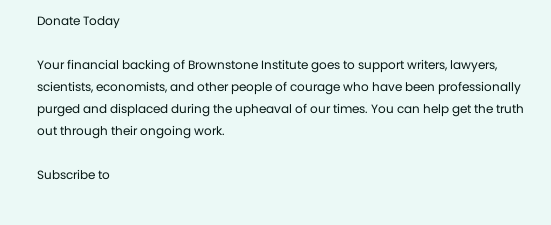Donate Today

Your financial backing of Brownstone Institute goes to support writers, lawyers, scientists, economists, and other people of courage who have been professionally purged and displaced during the upheaval of our times. You can help get the truth out through their ongoing work.

Subscribe to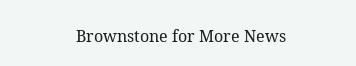Brownstone for More News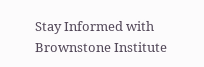Stay Informed with Brownstone Institute